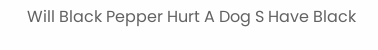Will Black Pepper Hurt A Dog S Have Black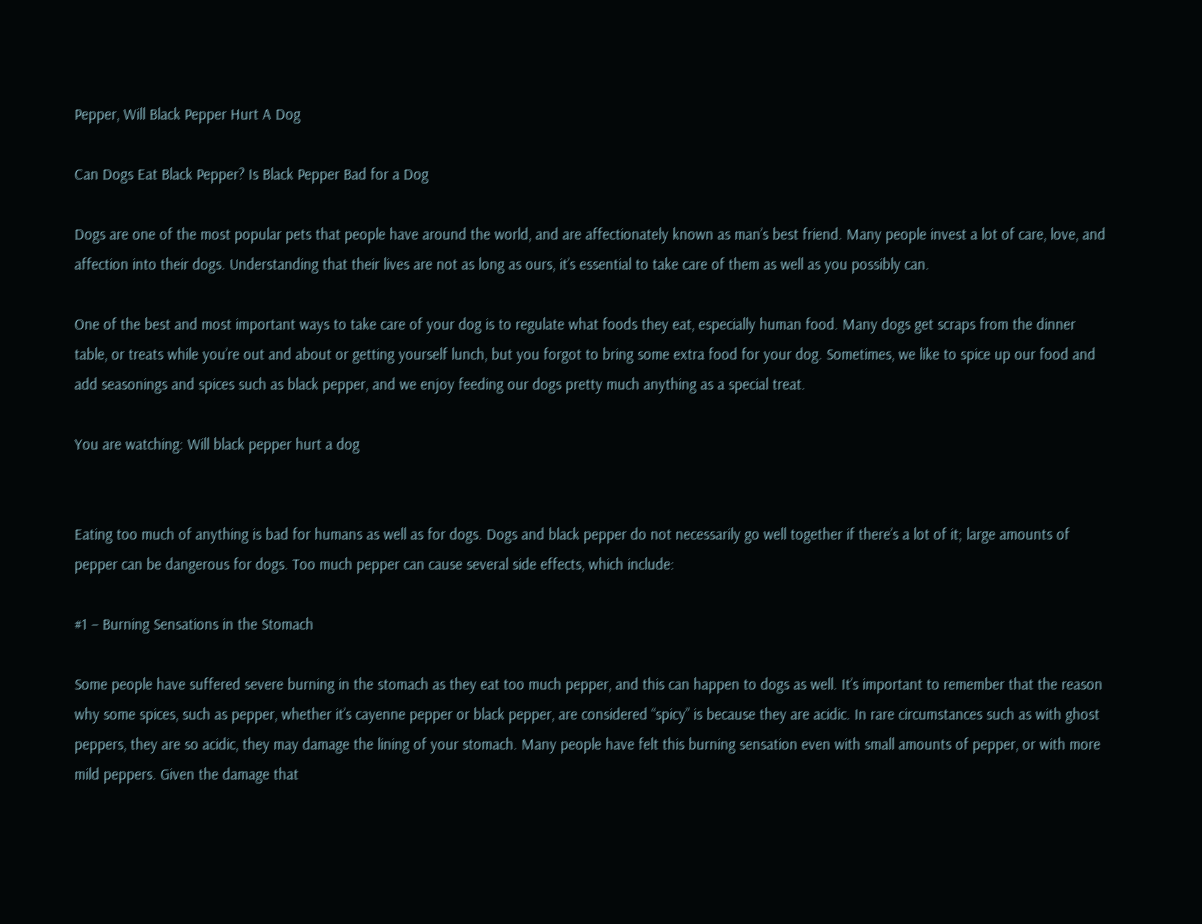Pepper, Will Black Pepper Hurt A Dog

Can Dogs Eat Black Pepper? Is Black Pepper Bad for a Dog

Dogs are one of the most popular pets that people have around the world, and are affectionately known as man’s best friend. Many people invest a lot of care, love, and affection into their dogs. Understanding that their lives are not as long as ours, it’s essential to take care of them as well as you possibly can.

One of the best and most important ways to take care of your dog is to regulate what foods they eat, especially human food. Many dogs get scraps from the dinner table, or treats while you’re out and about or getting yourself lunch, but you forgot to bring some extra food for your dog. Sometimes, we like to spice up our food and add seasonings and spices such as black pepper, and we enjoy feeding our dogs pretty much anything as a special treat.

You are watching: Will black pepper hurt a dog


Eating too much of anything is bad for humans as well as for dogs. Dogs and black pepper do not necessarily go well together if there’s a lot of it; large amounts of pepper can be dangerous for dogs. Too much pepper can cause several side effects, which include:

#1 – Burning Sensations in the Stomach

Some people have suffered severe burning in the stomach as they eat too much pepper, and this can happen to dogs as well. It’s important to remember that the reason why some spices, such as pepper, whether it’s cayenne pepper or black pepper, are considered “spicy” is because they are acidic. In rare circumstances such as with ghost peppers, they are so acidic, they may damage the lining of your stomach. Many people have felt this burning sensation even with small amounts of pepper, or with more mild peppers. Given the damage that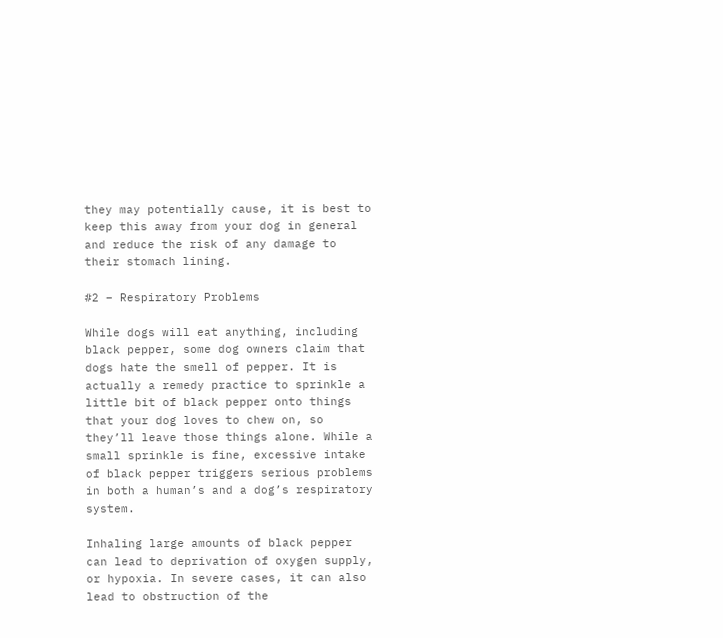they may potentially cause, it is best to keep this away from your dog in general and reduce the risk of any damage to their stomach lining.

#2 – Respiratory Problems

While dogs will eat anything, including black pepper, some dog owners claim that dogs hate the smell of pepper. It is actually a remedy practice to sprinkle a little bit of black pepper onto things that your dog loves to chew on, so they’ll leave those things alone. While a small sprinkle is fine, excessive intake of black pepper triggers serious problems in both a human’s and a dog’s respiratory system.

Inhaling large amounts of black pepper can lead to deprivation of oxygen supply, or hypoxia. In severe cases, it can also lead to obstruction of the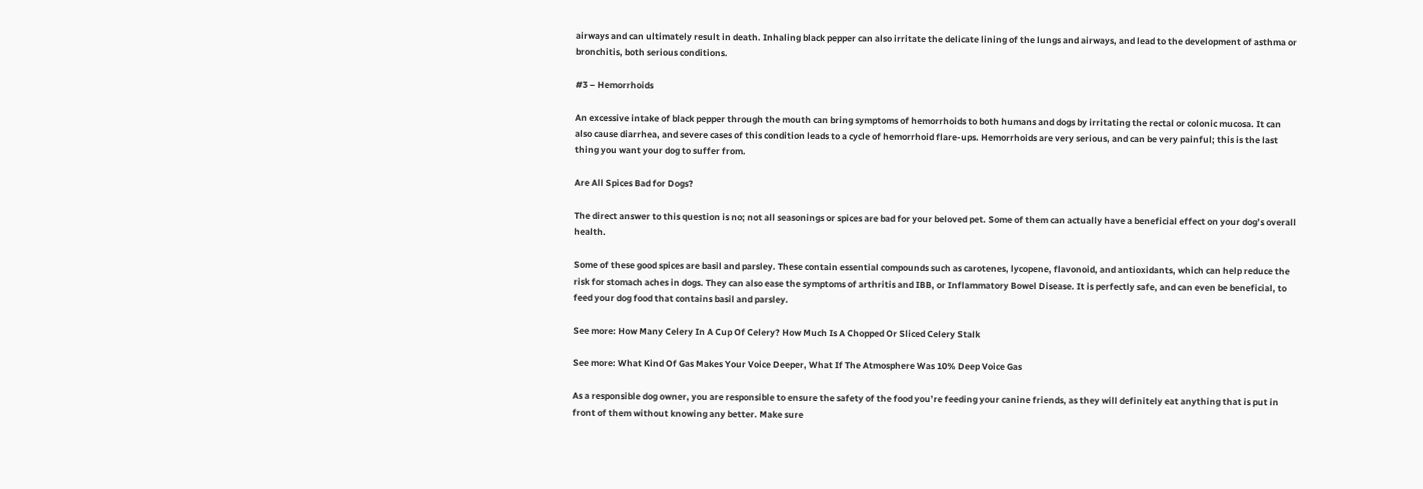airways and can ultimately result in death. Inhaling black pepper can also irritate the delicate lining of the lungs and airways, and lead to the development of asthma or bronchitis, both serious conditions.

#3 – Hemorrhoids

An excessive intake of black pepper through the mouth can bring symptoms of hemorrhoids to both humans and dogs by irritating the rectal or colonic mucosa. It can also cause diarrhea, and severe cases of this condition leads to a cycle of hemorrhoid flare-ups. Hemorrhoids are very serious, and can be very painful; this is the last thing you want your dog to suffer from.

Are All Spices Bad for Dogs?

The direct answer to this question is no; not all seasonings or spices are bad for your beloved pet. Some of them can actually have a beneficial effect on your dog’s overall health.

Some of these good spices are basil and parsley. These contain essential compounds such as carotenes, lycopene, flavonoid, and antioxidants, which can help reduce the risk for stomach aches in dogs. They can also ease the symptoms of arthritis and IBB, or Inflammatory Bowel Disease. It is perfectly safe, and can even be beneficial, to feed your dog food that contains basil and parsley.

See more: How Many Celery In A Cup Of Celery? How Much Is A Chopped Or Sliced Celery Stalk

See more: What Kind Of Gas Makes Your Voice Deeper, What If The Atmosphere Was 10% Deep Voice Gas

As a responsible dog owner, you are responsible to ensure the safety of the food you’re feeding your canine friends, as they will definitely eat anything that is put in front of them without knowing any better. Make sure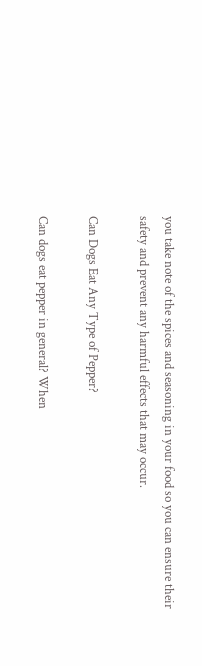you take note of the spices and seasoning in your food so you can ensure their safety and prevent any harmful effects that may occur.

Can Dogs Eat Any Type of Pepper?

Can dogs eat pepper in general? When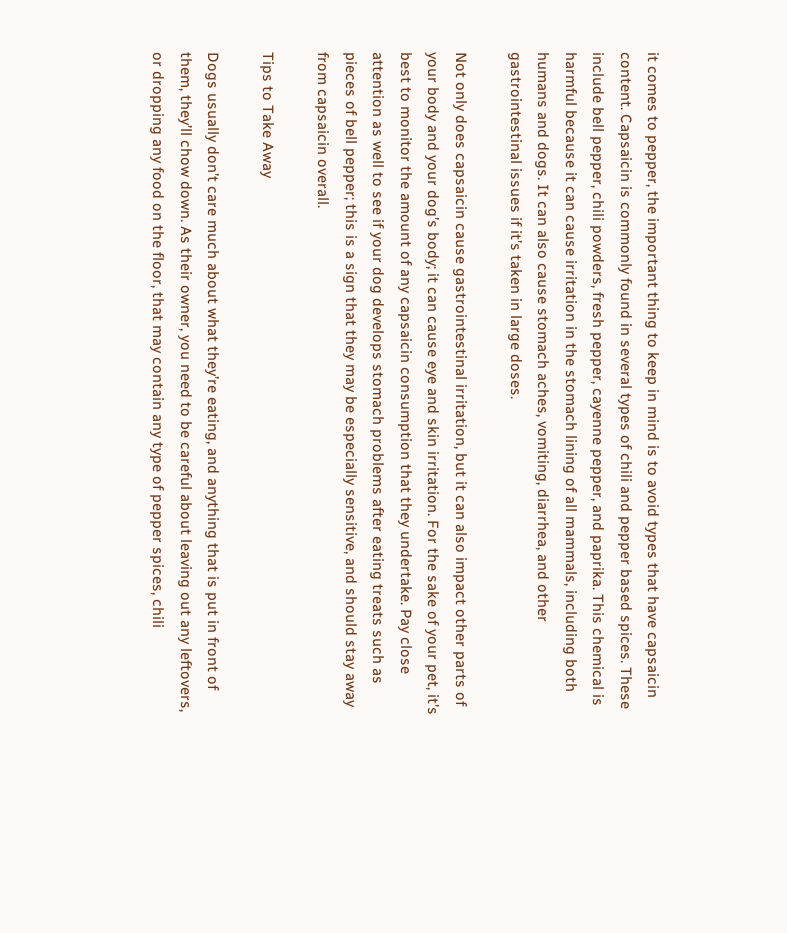it comes to pepper, the important thing to keep in mind is to avoid types that have capsaicin content. Capsaicin is commonly found in several types of chili and pepper based spices. These include bell pepper, chili powders, fresh pepper, cayenne pepper, and paprika. This chemical is harmful because it can cause irritation in the stomach lining of all mammals, including both humans and dogs. It can also cause stomach aches, vomiting, diarrhea, and other gastrointestinal issues if it’s taken in large doses.

Not only does capsaicin cause gastrointestinal irritation, but it can also impact other parts of your body and your dog’s body; it can cause eye and skin irritation. For the sake of your pet, it’s best to monitor the amount of any capsaicin consumption that they undertake. Pay close attention as well to see if your dog develops stomach problems after eating treats such as pieces of bell pepper; this is a sign that they may be especially sensitive, and should stay away from capsaicin overall.

Tips to Take Away

Dogs usually don’t care much about what they’re eating, and anything that is put in front of them, they’ll chow down. As their owner, you need to be careful about leaving out any leftovers, or dropping any food on the floor, that may contain any type of pepper spices, chili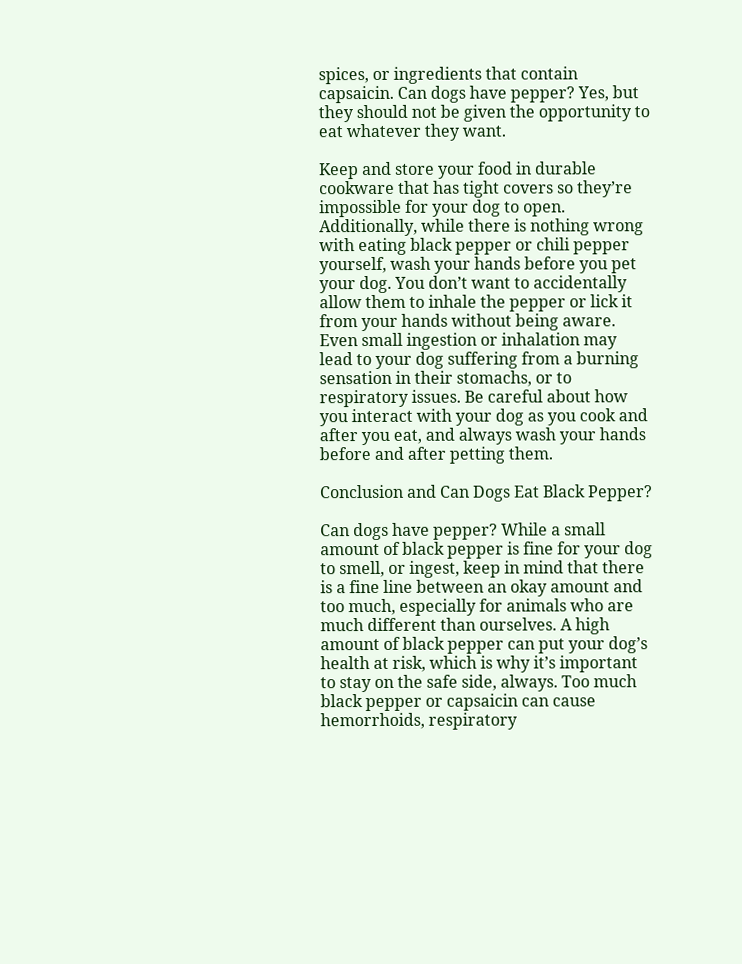spices, or ingredients that contain capsaicin. Can dogs have pepper? Yes, but they should not be given the opportunity to eat whatever they want.

Keep and store your food in durable cookware that has tight covers so they’re impossible for your dog to open. Additionally, while there is nothing wrong with eating black pepper or chili pepper yourself, wash your hands before you pet your dog. You don’t want to accidentally allow them to inhale the pepper or lick it from your hands without being aware. Even small ingestion or inhalation may lead to your dog suffering from a burning sensation in their stomachs, or to respiratory issues. Be careful about how you interact with your dog as you cook and after you eat, and always wash your hands before and after petting them.

Conclusion and Can Dogs Eat Black Pepper?

Can dogs have pepper? While a small amount of black pepper is fine for your dog to smell, or ingest, keep in mind that there is a fine line between an okay amount and too much, especially for animals who are much different than ourselves. A high amount of black pepper can put your dog’s health at risk, which is why it’s important to stay on the safe side, always. Too much black pepper or capsaicin can cause hemorrhoids, respiratory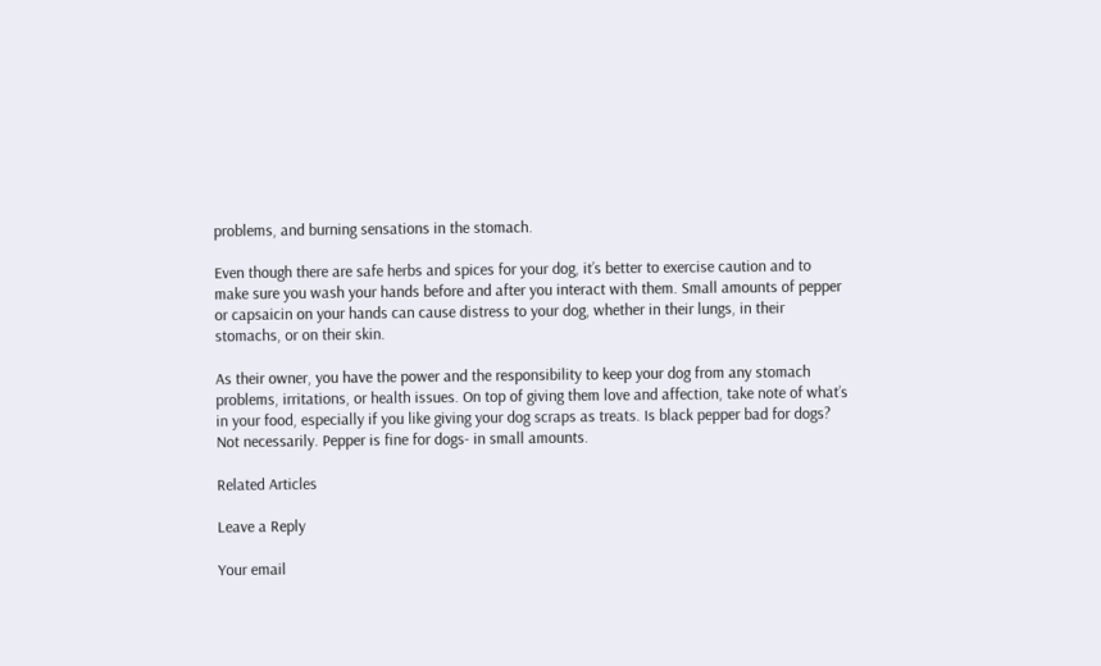problems, and burning sensations in the stomach.

Even though there are safe herbs and spices for your dog, it’s better to exercise caution and to make sure you wash your hands before and after you interact with them. Small amounts of pepper or capsaicin on your hands can cause distress to your dog, whether in their lungs, in their stomachs, or on their skin.

As their owner, you have the power and the responsibility to keep your dog from any stomach problems, irritations, or health issues. On top of giving them love and affection, take note of what’s in your food, especially if you like giving your dog scraps as treats. Is black pepper bad for dogs? Not necessarily. Pepper is fine for dogs- in small amounts.

Related Articles

Leave a Reply

Your email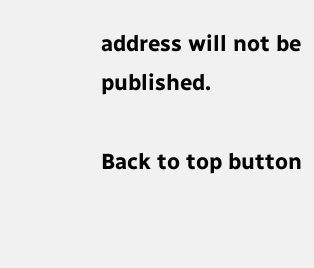address will not be published.

Back to top button